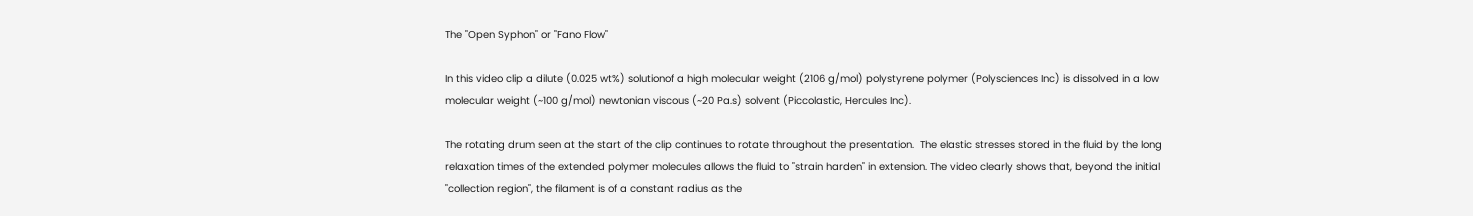The "Open Syphon" or "Fano Flow"

In this video clip a dilute (0.025 wt%) solutionof a high molecular weight (2106 g/mol) polystyrene polymer (Polysciences Inc) is dissolved in a low molecular weight (~100 g/mol) newtonian viscous (~20 Pa.s) solvent (Piccolastic, Hercules Inc).

The rotating drum seen at the start of the clip continues to rotate throughout the presentation.  The elastic stresses stored in the fluid by the long relaxation times of the extended polymer molecules allows the fluid to "strain harden" in extension. The video clearly shows that, beyond the initial "collection region", the filament is of a constant radius as the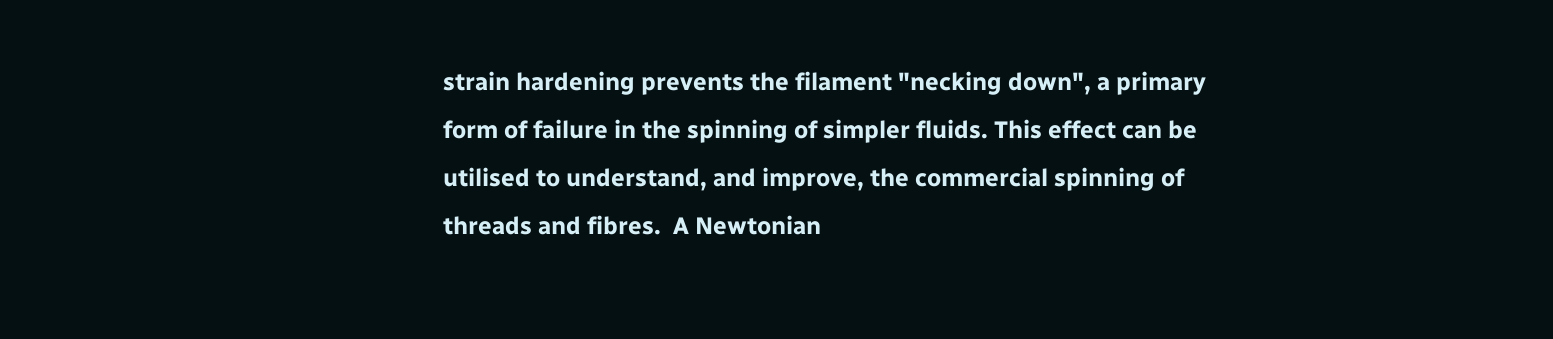strain hardening prevents the filament "necking down", a primary form of failure in the spinning of simpler fluids. This effect can be utilised to understand, and improve, the commercial spinning of threads and fibres.  A Newtonian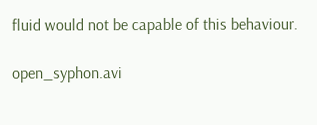fluid would not be capable of this behaviour.

open_syphon.avi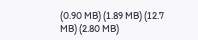(0.90 MB) (1.89 MB) (12.7 MB) (2.80 MB)